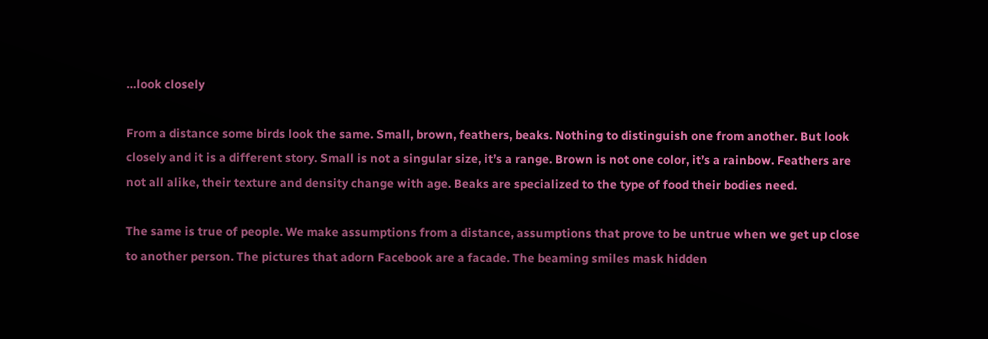…look closely

From a distance some birds look the same. Small, brown, feathers, beaks. Nothing to distinguish one from another. But look closely and it is a different story. Small is not a singular size, it’s a range. Brown is not one color, it’s a rainbow. Feathers are not all alike, their texture and density change with age. Beaks are specialized to the type of food their bodies need.

The same is true of people. We make assumptions from a distance, assumptions that prove to be untrue when we get up close to another person. The pictures that adorn Facebook are a facade. The beaming smiles mask hidden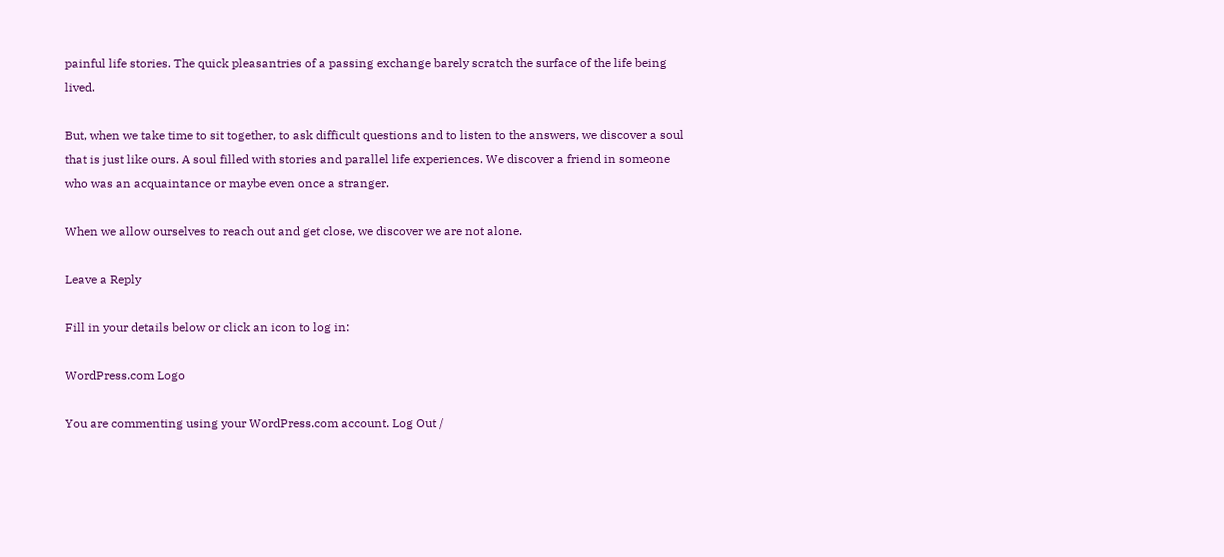painful life stories. The quick pleasantries of a passing exchange barely scratch the surface of the life being lived.

But, when we take time to sit together, to ask difficult questions and to listen to the answers, we discover a soul that is just like ours. A soul filled with stories and parallel life experiences. We discover a friend in someone who was an acquaintance or maybe even once a stranger.

When we allow ourselves to reach out and get close, we discover we are not alone.

Leave a Reply

Fill in your details below or click an icon to log in:

WordPress.com Logo

You are commenting using your WordPress.com account. Log Out /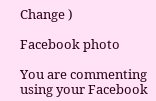Change )

Facebook photo

You are commenting using your Facebook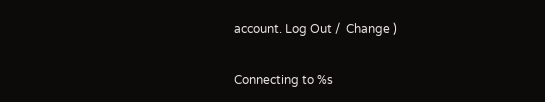account. Log Out /  Change )

Connecting to %s